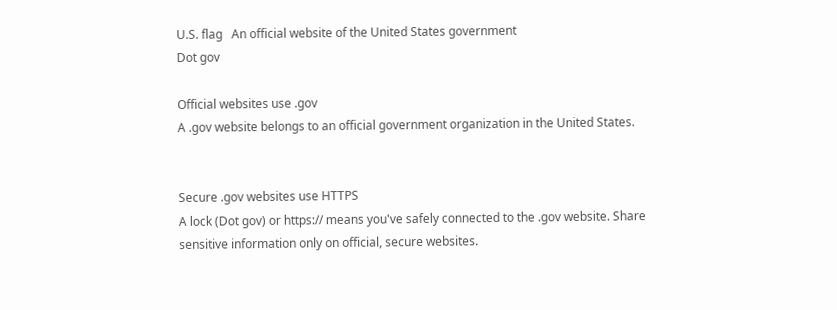U.S. flag   An official website of the United States government
Dot gov

Official websites use .gov
A .gov website belongs to an official government organization in the United States.


Secure .gov websites use HTTPS
A lock (Dot gov) or https:// means you've safely connected to the .gov website. Share sensitive information only on official, secure websites.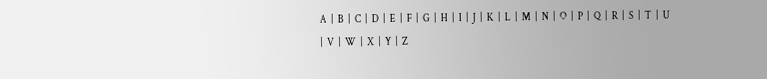A  |  B  |  C  |  D  |  E  |  F  |  G  |  H  |  I  |  J  |  K  |  L  |  M  |  N  |  O  |  P  |  Q  |  R  |  S  |  T  |  U  |  V  |  W  |  X  |  Y  |  Z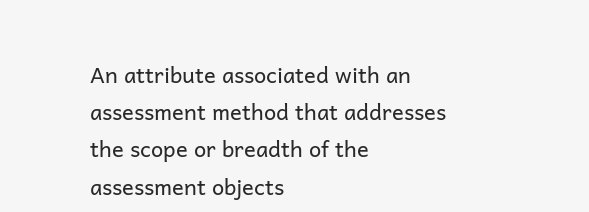An attribute associated with an assessment method that addresses the scope or breadth of the assessment objects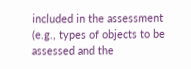included in the assessment (e.g., types of objects to be assessed and the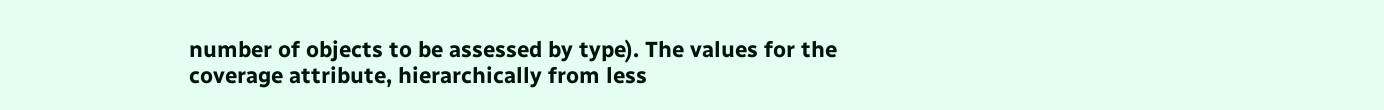number of objects to be assessed by type). The values for the coverage attribute, hierarchically from less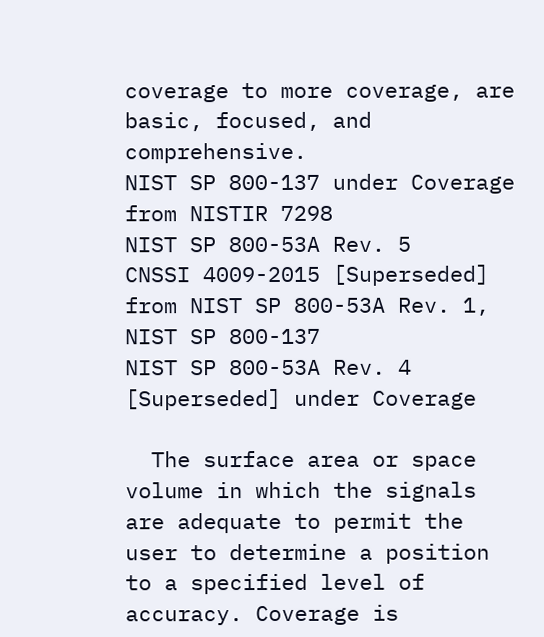coverage to more coverage, are basic, focused, and comprehensive.
NIST SP 800-137 under Coverage from NISTIR 7298
NIST SP 800-53A Rev. 5
CNSSI 4009-2015 [Superseded] from NIST SP 800-53A Rev. 1, NIST SP 800-137
NIST SP 800-53A Rev. 4 [Superseded] under Coverage

  The surface area or space volume in which the signals are adequate to permit the user to determine a position to a specified level of accuracy. Coverage is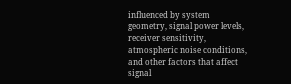influenced by system geometry, signal power levels, receiver sensitivity, atmospheric noise conditions, and other factors that affect signal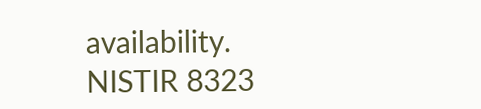availability.
NISTIR 8323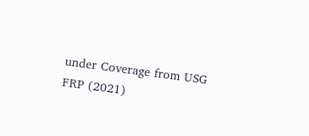under Coverage from USG FRP (2021)